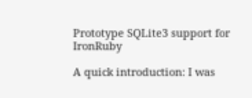Prototype SQLite3 support for IronRuby

A quick introduction: I was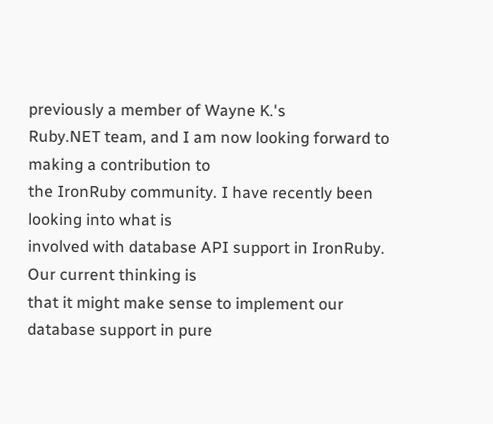previously a member of Wayne K.'s
Ruby.NET team, and I am now looking forward to making a contribution to
the IronRuby community. I have recently been looking into what is
involved with database API support in IronRuby. Our current thinking is
that it might make sense to implement our database support in pure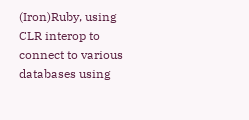(Iron)Ruby, using CLR interop to connect to various databases using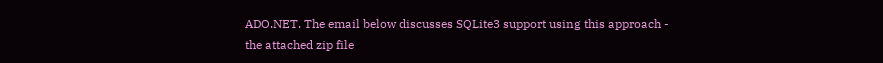ADO.NET. The email below discusses SQLite3 support using this approach -
the attached zip file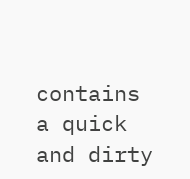contains a quick and dirty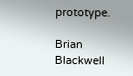prototype.

Brian Blackwell